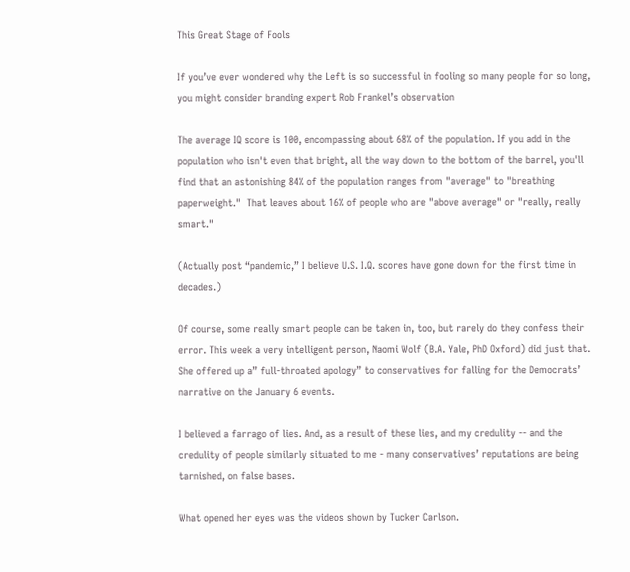This Great Stage of Fools

If you’ve ever wondered why the Left is so successful in fooling so many people for so long, you might consider branding expert Rob Frankel’s observation

The average IQ score is 100, encompassing about 68% of the population. If you add in the population who isn't even that bright, all the way down to the bottom of the barrel, you'll find that an astonishing 84% of the population ranges from "average" to "breathing paperweight."  That leaves about 16% of people who are "above average" or "really, really smart."

(Actually post “pandemic,” I believe U.S. I.Q. scores have gone down for the first time in decades.)

Of course, some really smart people can be taken in, too, but rarely do they confess their error. This week a very intelligent person, Naomi Wolf (B.A. Yale, PhD Oxford) did just that. She offered up a” full-throated apology” to conservatives for falling for the Democrats’ narrative on the January 6 events.

I believed a farrago of lies. And, as a result of these lies, and my credulity -- and the credulity of people similarly situated to me - many conservatives’ reputations are being tarnished, on false bases.

What opened her eyes was the videos shown by Tucker Carlson.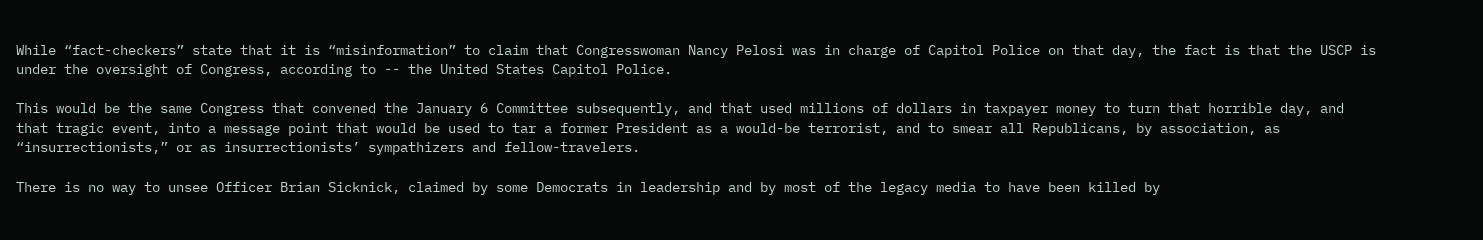While “fact-checkers” state that it is “misinformation” to claim that Congresswoman Nancy Pelosi was in charge of Capitol Police on that day, the fact is that the USCP is under the oversight of Congress, according to -- the United States Capitol Police.

This would be the same Congress that convened the January 6 Committee subsequently, and that used millions of dollars in taxpayer money to turn that horrible day, and that tragic event, into a message point that would be used to tar a former President as a would-be terrorist, and to smear all Republicans, by association, as “insurrectionists,” or as insurrectionists’ sympathizers and fellow-travelers.

There is no way to unsee Officer Brian Sicknick, claimed by some Democrats in leadership and by most of the legacy media to have been killed by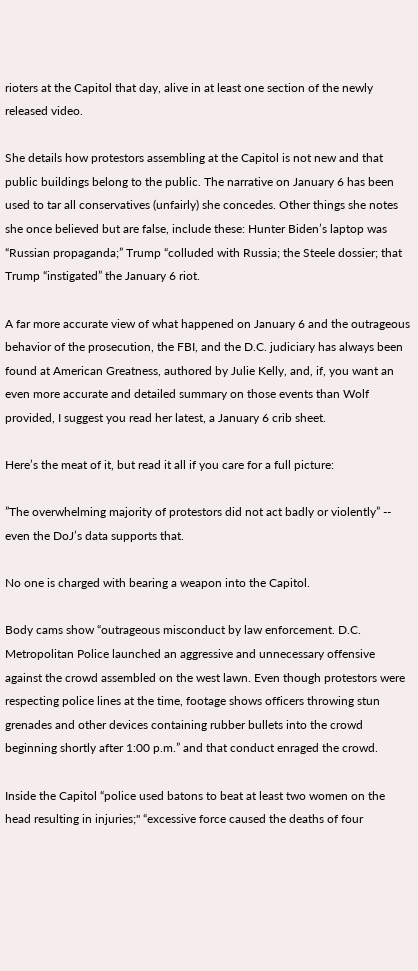rioters at the Capitol that day, alive in at least one section of the newly released video.

She details how protestors assembling at the Capitol is not new and that public buildings belong to the public. The narrative on January 6 has been used to tar all conservatives (unfairly) she concedes. Other things she notes she once believed but are false, include these: Hunter Biden’s laptop was “Russian propaganda;” Trump “colluded with Russia; the Steele dossier; that Trump “instigated” the January 6 riot.

A far more accurate view of what happened on January 6 and the outrageous behavior of the prosecution, the FBI, and the D.C. judiciary has always been found at American Greatness, authored by Julie Kelly, and, if, you want an even more accurate and detailed summary on those events than Wolf provided, I suggest you read her latest, a January 6 crib sheet.

Here’s the meat of it, but read it all if you care for a full picture:

”The overwhelming majority of protestors did not act badly or violently” -- even the DoJ’s data supports that.

No one is charged with bearing a weapon into the Capitol.

Body cams show “outrageous misconduct by law enforcement. D.C. Metropolitan Police launched an aggressive and unnecessary offensive against the crowd assembled on the west lawn. Even though protestors were respecting police lines at the time, footage shows officers throwing stun grenades and other devices containing rubber bullets into the crowd beginning shortly after 1:00 p.m.” and that conduct enraged the crowd.

Inside the Capitol “police used batons to beat at least two women on the head resulting in injuries;" “excessive force caused the deaths of four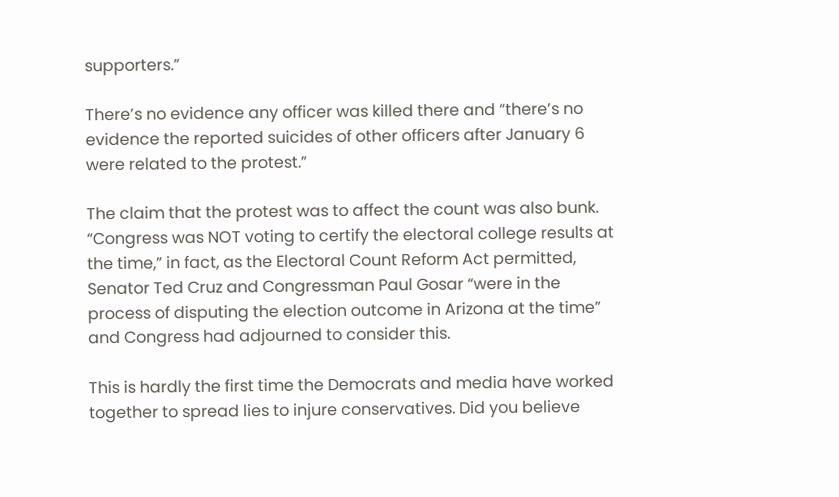supporters.”

There’s no evidence any officer was killed there and “there’s no evidence the reported suicides of other officers after January 6 were related to the protest.”

The claim that the protest was to affect the count was also bunk. “Congress was NOT voting to certify the electoral college results at the time,” in fact, as the Electoral Count Reform Act permitted, Senator Ted Cruz and Congressman Paul Gosar “were in the process of disputing the election outcome in Arizona at the time” and Congress had adjourned to consider this.

This is hardly the first time the Democrats and media have worked together to spread lies to injure conservatives. Did you believe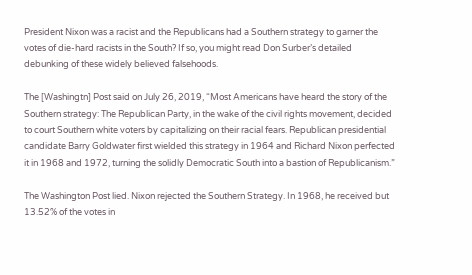President Nixon was a racist and the Republicans had a Southern strategy to garner the votes of die-hard racists in the South? If so, you might read Don Surber’s detailed debunking of these widely believed falsehoods.

The [Washingtn] Post said on July 26, 2019, “Most Americans have heard the story of the Southern strategy: The Republican Party, in the wake of the civil rights movement, decided to court Southern white voters by capitalizing on their racial fears. Republican presidential candidate Barry Goldwater first wielded this strategy in 1964 and Richard Nixon perfected it in 1968 and 1972, turning the solidly Democratic South into a bastion of Republicanism.”

The Washington Post lied. Nixon rejected the Southern Strategy. In 1968, he received but 13.52% of the votes in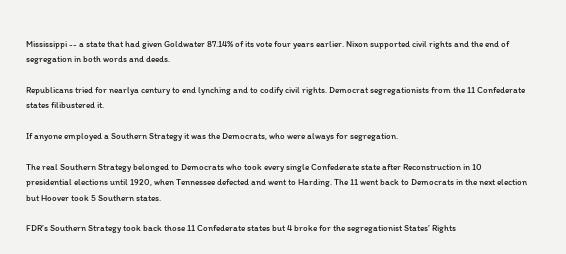Mississippi -- a state that had given Goldwater 87.14% of its vote four years earlier. Nixon supported civil rights and the end of segregation in both words and deeds.

Republicans tried for nearlya century to end lynching and to codify civil rights. Democrat segregationists from the 11 Confederate states filibustered it.

If anyone employed a Southern Strategy it was the Democrats, who were always for segregation.

The real Southern Strategy belonged to Democrats who took every single Confederate state after Reconstruction in 10 presidential elections until 1920, when Tennessee defected and went to Harding. The 11 went back to Democrats in the next election but Hoover took 5 Southern states.

FDR’s Southern Strategy took back those 11 Confederate states but 4 broke for the segregationist States’ Rights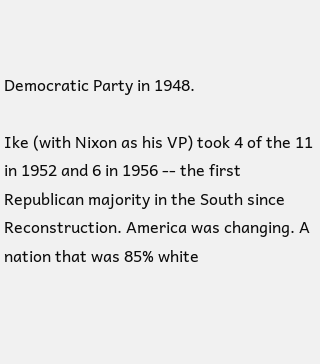Democratic Party in 1948.

Ike (with Nixon as his VP) took 4 of the 11 in 1952 and 6 in 1956 -- the first Republican majority in the South since Reconstruction. America was changing. A nation that was 85% white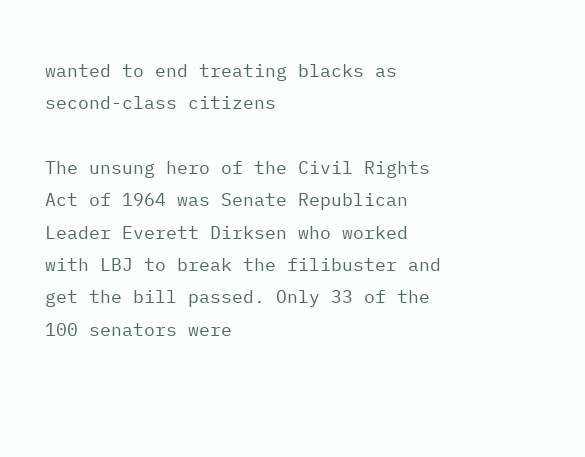wanted to end treating blacks as second-class citizens

The unsung hero of the Civil Rights Act of 1964 was Senate Republican Leader Everett Dirksen who worked with LBJ to break the filibuster and get the bill passed. Only 33 of the 100 senators were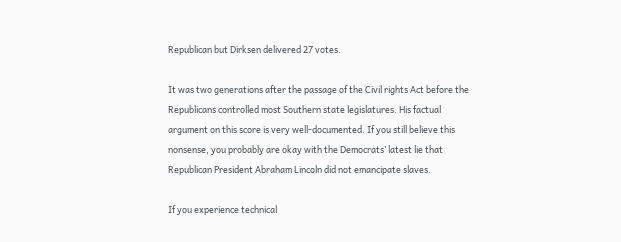Republican but Dirksen delivered 27 votes.

It was two generations after the passage of the Civil rights Act before the Republicans controlled most Southern state legislatures. His factual argument on this score is very well-documented. If you still believe this nonsense, you probably are okay with the Democrats’ latest lie that Republican President Abraham Lincoln did not emancipate slaves.

If you experience technical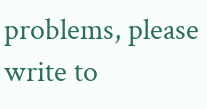problems, please write to